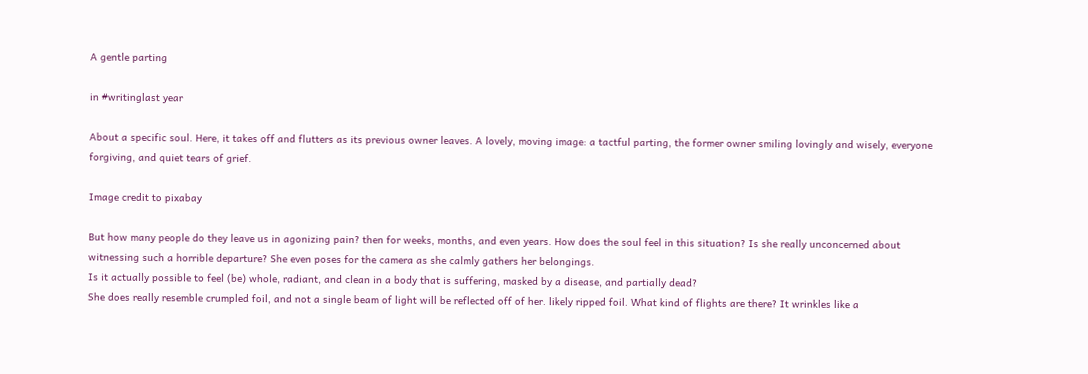A gentle parting

in #writinglast year

About a specific soul. Here, it takes off and flutters as its previous owner leaves. A lovely, moving image: a tactful parting, the former owner smiling lovingly and wisely, everyone forgiving, and quiet tears of grief.

Image credit to pixabay

But how many people do they leave us in agonizing pain? then for weeks, months, and even years. How does the soul feel in this situation? Is she really unconcerned about witnessing such a horrible departure? She even poses for the camera as she calmly gathers her belongings.
Is it actually possible to feel (be) whole, radiant, and clean in a body that is suffering, masked by a disease, and partially dead?
She does really resemble crumpled foil, and not a single beam of light will be reflected off of her. likely ripped foil. What kind of flights are there? It wrinkles like a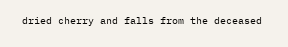dried cherry and falls from the deceased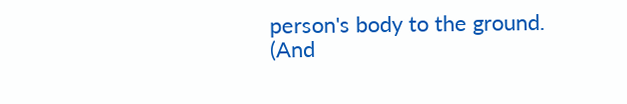person's body to the ground.
(And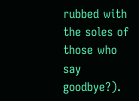rubbed with the soles of those who say goodbye?).